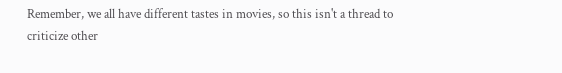Remember, we all have different tastes in movies, so this isn't a thread to criticize other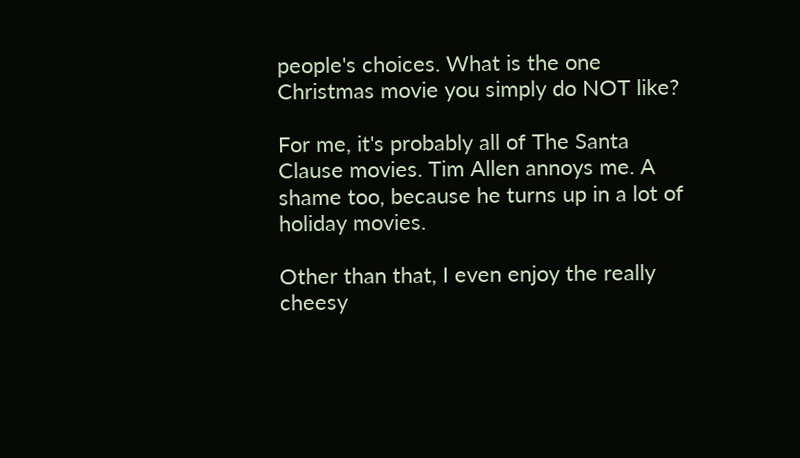people's choices. What is the one Christmas movie you simply do NOT like?

For me, it's probably all of The Santa Clause movies. Tim Allen annoys me. A shame too, because he turns up in a lot of holiday movies.

Other than that, I even enjoy the really cheesy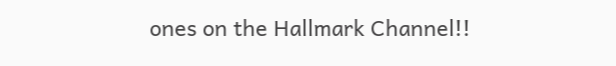ones on the Hallmark Channel!!